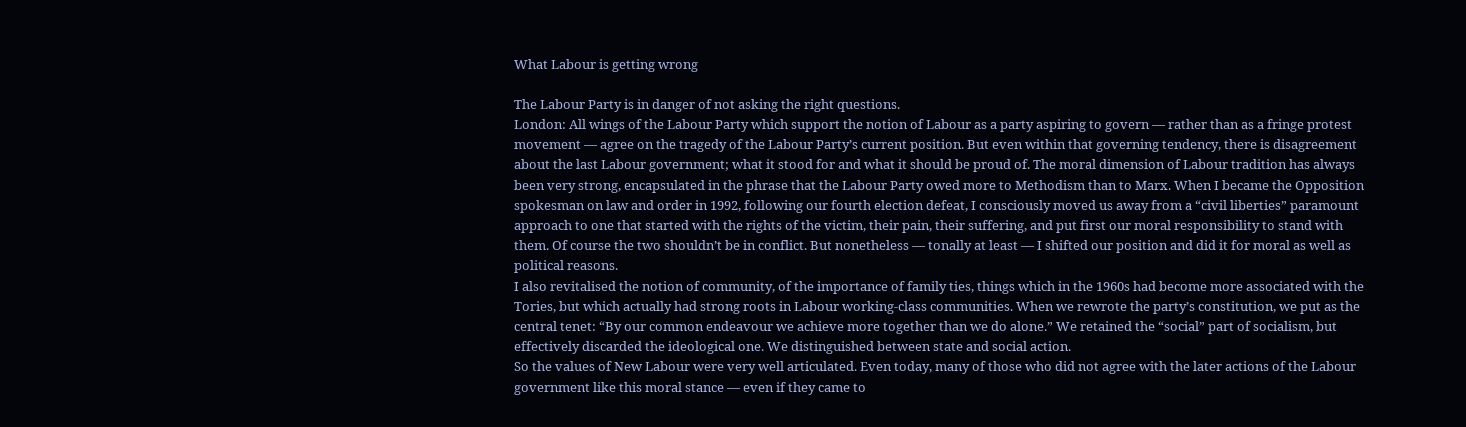What Labour is getting wrong

The Labour Party is in danger of not asking the right questions.
London: All wings of the Labour Party which support the notion of Labour as a party aspiring to govern — rather than as a fringe protest movement — agree on the tragedy of the Labour Party’s current position. But even within that governing tendency, there is disagreement about the last Labour government; what it stood for and what it should be proud of. The moral dimension of Labour tradition has always been very strong, encapsulated in the phrase that the Labour Party owed more to Methodism than to Marx. When I became the Opposition spokesman on law and order in 1992, following our fourth election defeat, I consciously moved us away from a “civil liberties” paramount approach to one that started with the rights of the victim, their pain, their suffering, and put first our moral responsibility to stand with them. Of course the two shouldn’t be in conflict. But nonetheless — tonally at least — I shifted our position and did it for moral as well as political reasons.
I also revitalised the notion of community, of the importance of family ties, things which in the 1960s had become more associated with the Tories, but which actually had strong roots in Labour working-class communities. When we rewrote the party’s constitution, we put as the central tenet: “By our common endeavour we achieve more together than we do alone.” We retained the “social” part of socialism, but effectively discarded the ideological one. We distinguished between state and social action.
So the values of New Labour were very well articulated. Even today, many of those who did not agree with the later actions of the Labour government like this moral stance — even if they came to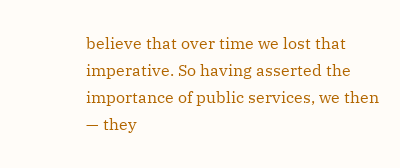believe that over time we lost that imperative. So having asserted the importance of public services, we then — they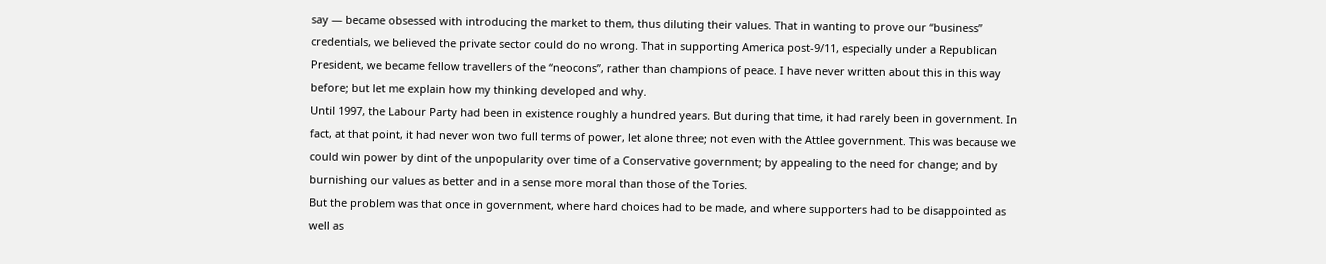say — became obsessed with introducing the market to them, thus diluting their values. That in wanting to prove our “business” credentials, we believed the private sector could do no wrong. That in supporting America post-9/11, especially under a Republican President, we became fellow travellers of the “neocons”, rather than champions of peace. I have never written about this in this way before; but let me explain how my thinking developed and why.
Until 1997, the Labour Party had been in existence roughly a hundred years. But during that time, it had rarely been in government. In fact, at that point, it had never won two full terms of power, let alone three; not even with the Attlee government. This was because we could win power by dint of the unpopularity over time of a Conservative government; by appealing to the need for change; and by burnishing our values as better and in a sense more moral than those of the Tories.
But the problem was that once in government, where hard choices had to be made, and where supporters had to be disappointed as well as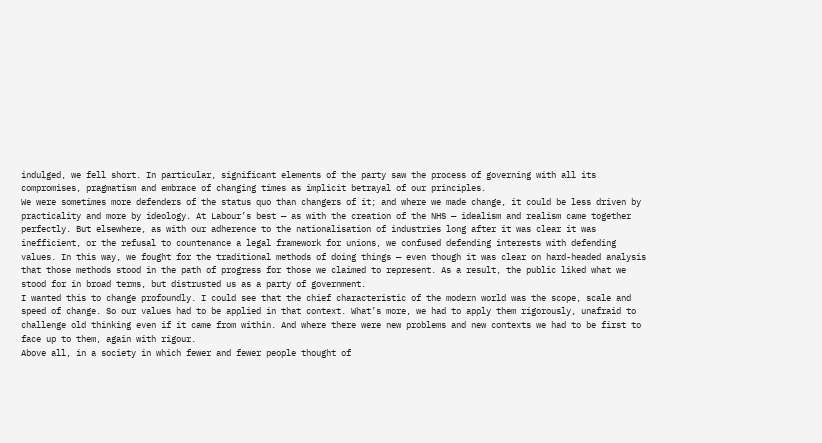indulged, we fell short. In particular, significant elements of the party saw the process of governing with all its compromises, pragmatism and embrace of changing times as implicit betrayal of our principles.
We were sometimes more defenders of the status quo than changers of it; and where we made change, it could be less driven by practicality and more by ideology. At Labour’s best — as with the creation of the NHS — idealism and realism came together perfectly. But elsewhere, as with our adherence to the nationalisation of industries long after it was clear it was inefficient, or the refusal to countenance a legal framework for unions, we confused defending interests with defending values. In this way, we fought for the traditional methods of doing things — even though it was clear on hard-headed analysis that those methods stood in the path of progress for those we claimed to represent. As a result, the public liked what we stood for in broad terms, but distrusted us as a party of government.
I wanted this to change profoundly. I could see that the chief characteristic of the modern world was the scope, scale and speed of change. So our values had to be applied in that context. What’s more, we had to apply them rigorously, unafraid to challenge old thinking even if it came from within. And where there were new problems and new contexts we had to be first to face up to them, again with rigour.
Above all, in a society in which fewer and fewer people thought of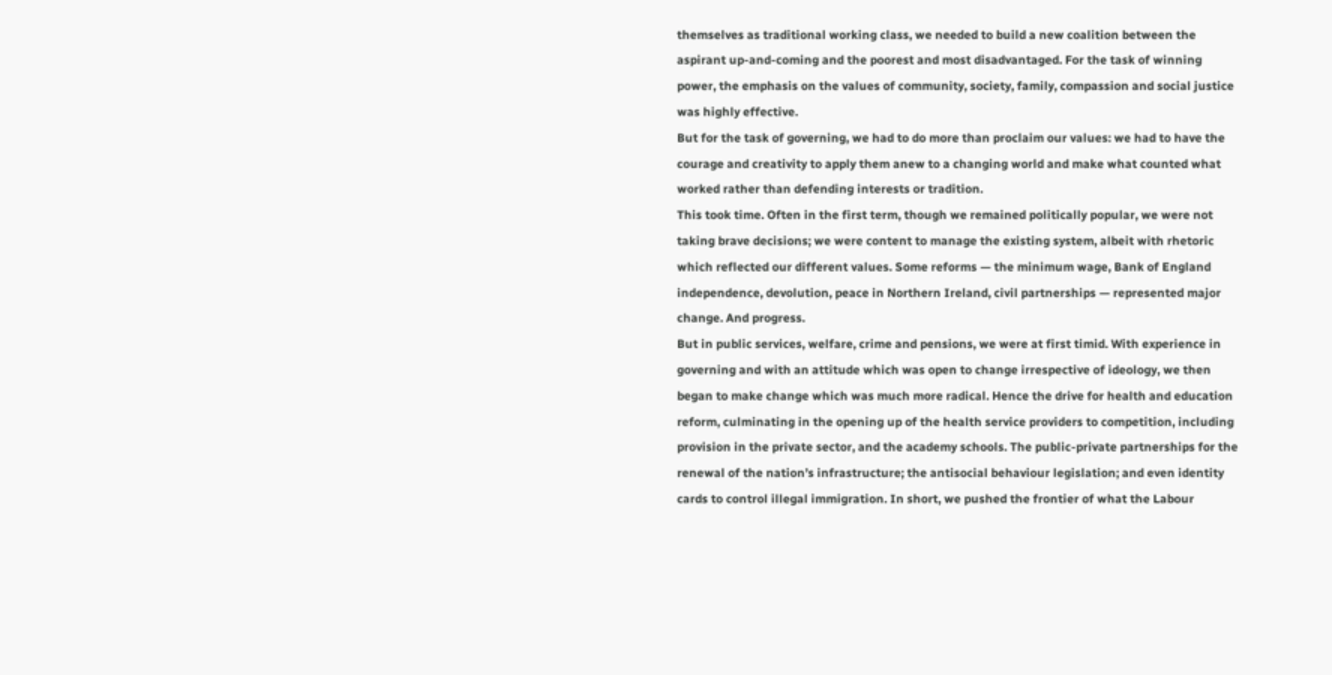themselves as traditional working class, we needed to build a new coalition between the aspirant up-and-coming and the poorest and most disadvantaged. For the task of winning power, the emphasis on the values of community, society, family, compassion and social justice was highly effective.
But for the task of governing, we had to do more than proclaim our values: we had to have the courage and creativity to apply them anew to a changing world and make what counted what worked rather than defending interests or tradition.
This took time. Often in the first term, though we remained politically popular, we were not taking brave decisions; we were content to manage the existing system, albeit with rhetoric which reflected our different values. Some reforms — the minimum wage, Bank of England independence, devolution, peace in Northern Ireland, civil partnerships — represented major change. And progress.
But in public services, welfare, crime and pensions, we were at first timid. With experience in governing and with an attitude which was open to change irrespective of ideology, we then began to make change which was much more radical. Hence the drive for health and education reform, culminating in the opening up of the health service providers to competition, including provision in the private sector, and the academy schools. The public-private partnerships for the renewal of the nation’s infrastructure; the antisocial behaviour legislation; and even identity cards to control illegal immigration. In short, we pushed the frontier of what the Labour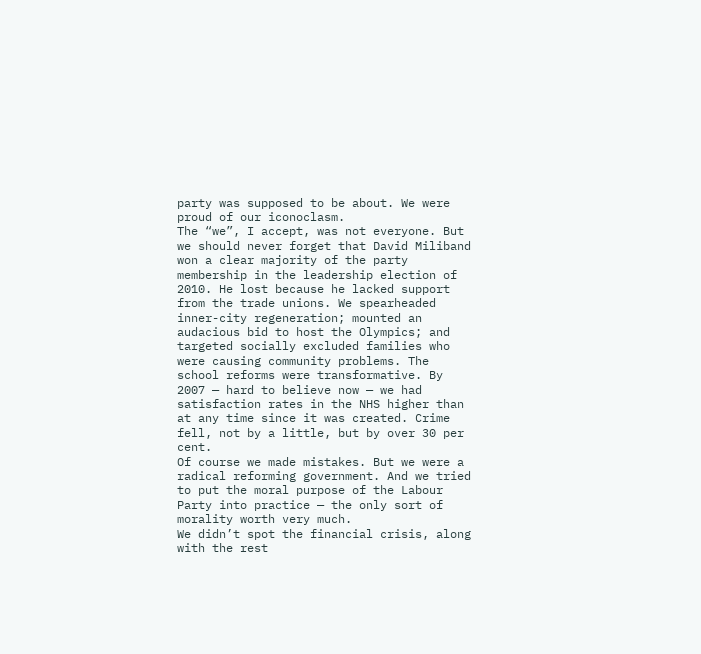party was supposed to be about. We were proud of our iconoclasm.
The “we”, I accept, was not everyone. But we should never forget that David Miliband won a clear majority of the party membership in the leadership election of 2010. He lost because he lacked support from the trade unions. We spearheaded inner-city regeneration; mounted an audacious bid to host the Olympics; and targeted socially excluded families who were causing community problems. The school reforms were transformative. By 2007 — hard to believe now — we had satisfaction rates in the NHS higher than at any time since it was created. Crime fell, not by a little, but by over 30 per cent.
Of course we made mistakes. But we were a radical reforming government. And we tried to put the moral purpose of the Labour Party into practice — the only sort of morality worth very much.
We didn’t spot the financial crisis, along with the rest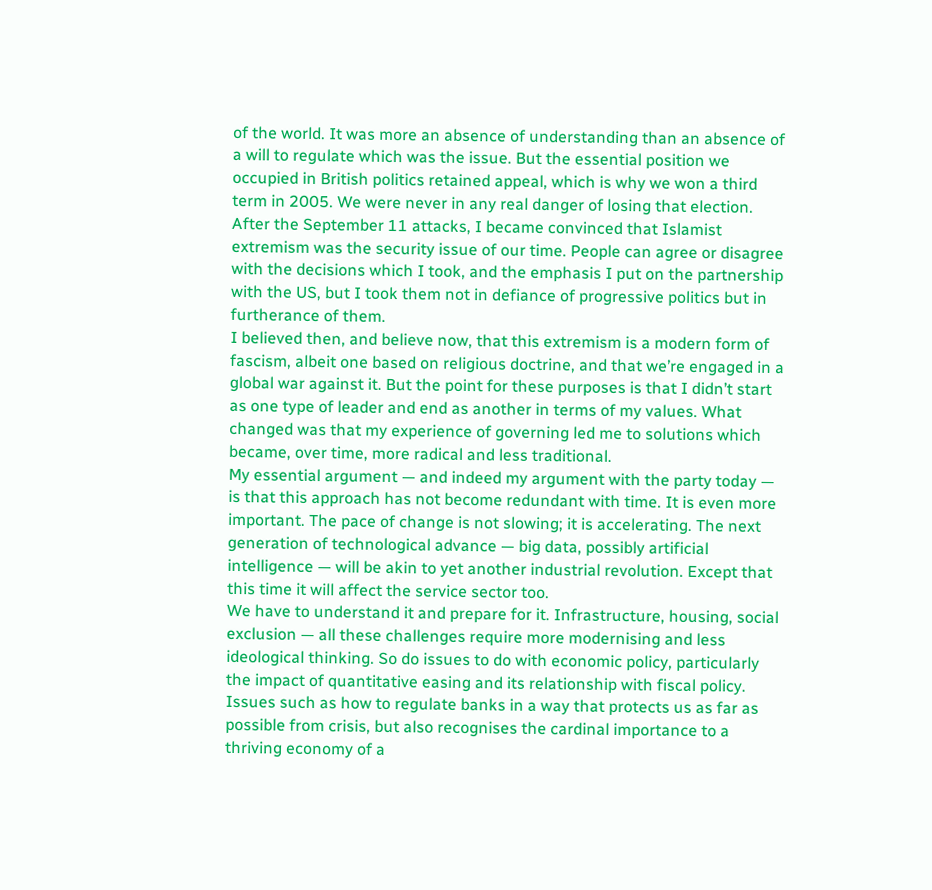of the world. It was more an absence of understanding than an absence of a will to regulate which was the issue. But the essential position we occupied in British politics retained appeal, which is why we won a third term in 2005. We were never in any real danger of losing that election.
After the September 11 attacks, I became convinced that Islamist extremism was the security issue of our time. People can agree or disagree with the decisions which I took, and the emphasis I put on the partnership with the US, but I took them not in defiance of progressive politics but in furtherance of them.
I believed then, and believe now, that this extremism is a modern form of fascism, albeit one based on religious doctrine, and that we’re engaged in a global war against it. But the point for these purposes is that I didn’t start as one type of leader and end as another in terms of my values. What changed was that my experience of governing led me to solutions which became, over time, more radical and less traditional.
My essential argument — and indeed my argument with the party today — is that this approach has not become redundant with time. It is even more important. The pace of change is not slowing; it is accelerating. The next generation of technological advance — big data, possibly artificial intelligence — will be akin to yet another industrial revolution. Except that this time it will affect the service sector too.
We have to understand it and prepare for it. Infrastructure, housing, social exclusion — all these challenges require more modernising and less ideological thinking. So do issues to do with economic policy, particularly the impact of quantitative easing and its relationship with fiscal policy. Issues such as how to regulate banks in a way that protects us as far as possible from crisis, but also recognises the cardinal importance to a thriving economy of a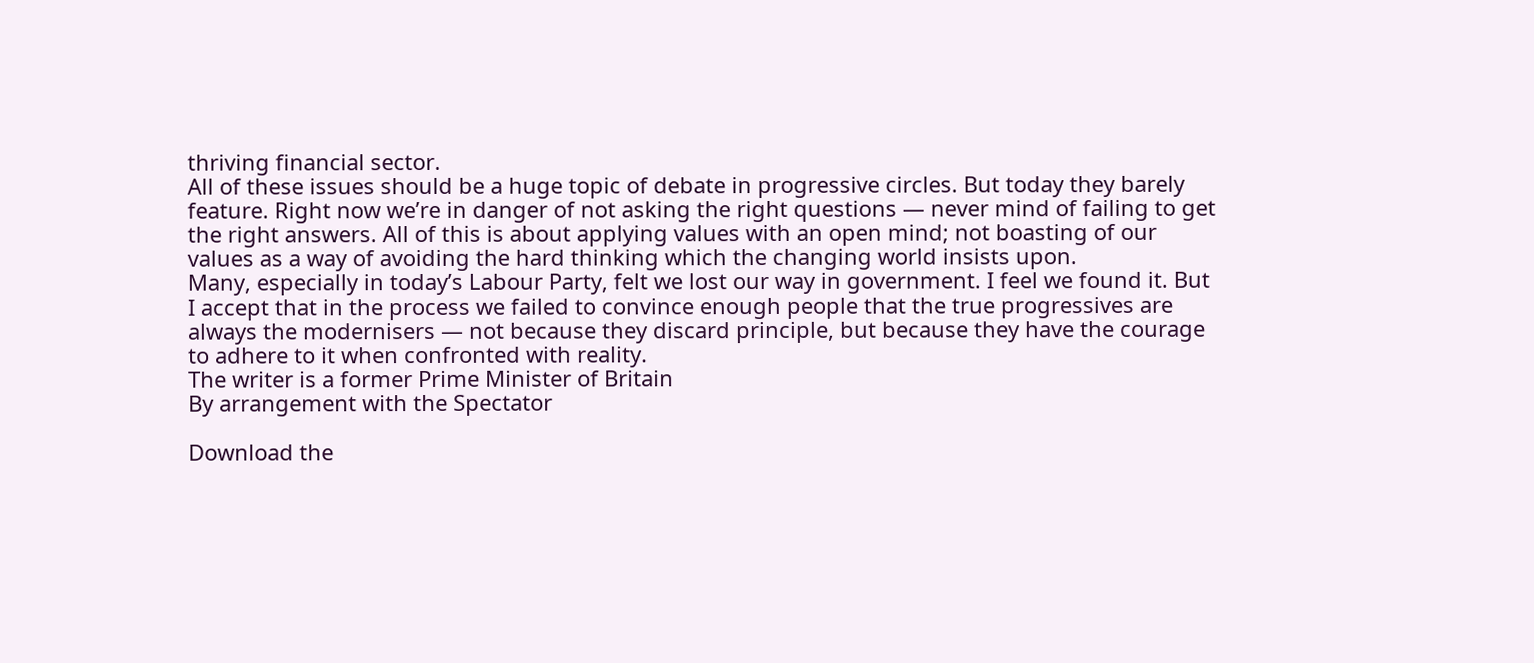thriving financial sector.
All of these issues should be a huge topic of debate in progressive circles. But today they barely feature. Right now we’re in danger of not asking the right questions — never mind of failing to get the right answers. All of this is about applying values with an open mind; not boasting of our values as a way of avoiding the hard thinking which the changing world insists upon.
Many, especially in today’s Labour Party, felt we lost our way in government. I feel we found it. But I accept that in the process we failed to convince enough people that the true progressives are always the modernisers — not because they discard principle, but because they have the courage to adhere to it when confronted with reality.
The writer is a former Prime Minister of Britain
By arrangement with the Spectator

Download the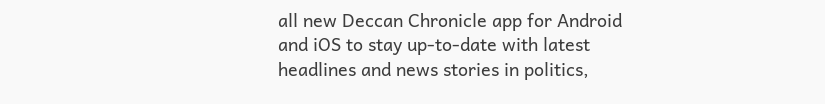all new Deccan Chronicle app for Android and iOS to stay up-to-date with latest headlines and news stories in politics,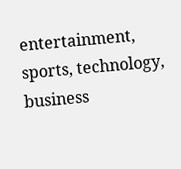entertainment, sports, technology, business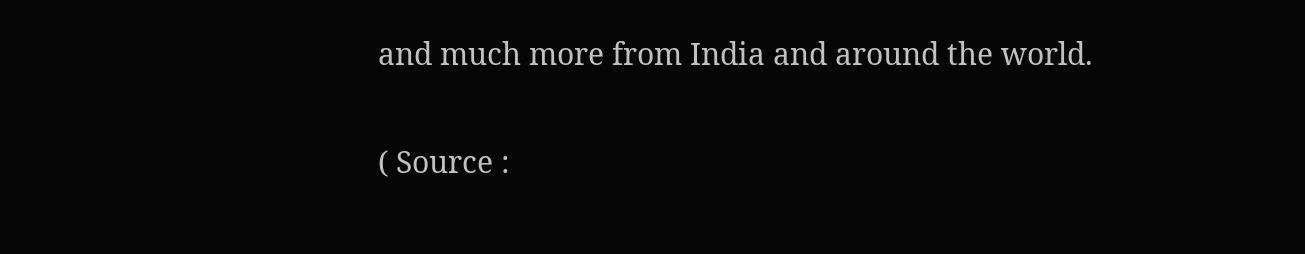and much more from India and around the world.

( Source :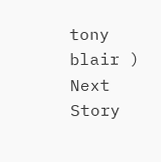tony blair )
Next Story